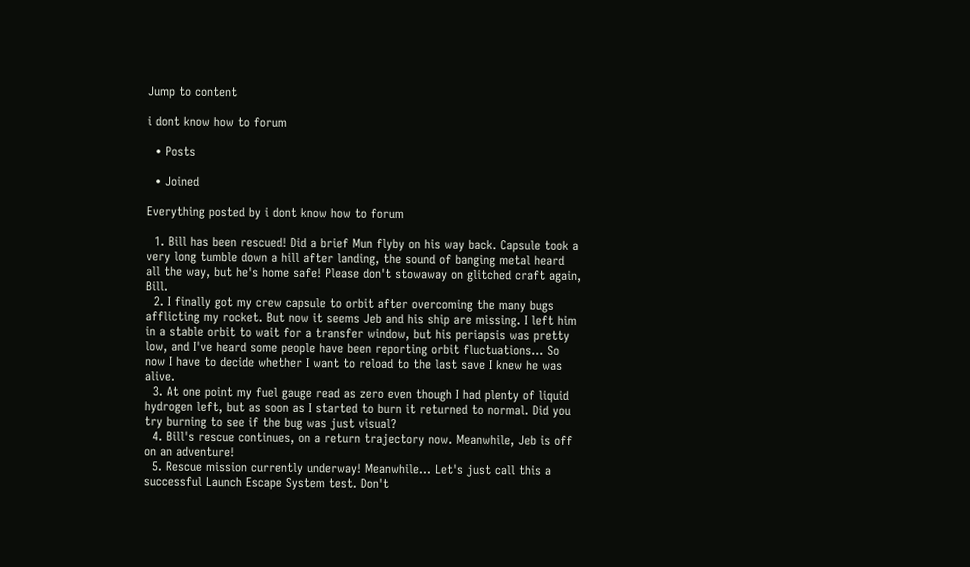Jump to content

i dont know how to forum

  • Posts

  • Joined

Everything posted by i dont know how to forum

  1. Bill has been rescued! Did a brief Mun flyby on his way back. Capsule took a very long tumble down a hill after landing, the sound of banging metal heard all the way, but he's home safe! Please don't stowaway on glitched craft again, Bill.
  2. I finally got my crew capsule to orbit after overcoming the many bugs afflicting my rocket. But now it seems Jeb and his ship are missing. I left him in a stable orbit to wait for a transfer window, but his periapsis was pretty low, and I've heard some people have been reporting orbit fluctuations... So now I have to decide whether I want to reload to the last save I knew he was alive.
  3. At one point my fuel gauge read as zero even though I had plenty of liquid hydrogen left, but as soon as I started to burn it returned to normal. Did you try burning to see if the bug was just visual?
  4. Bill's rescue continues, on a return trajectory now. Meanwhile, Jeb is off on an adventure!
  5. Rescue mission currently underway! Meanwhile... Let's just call this a successful Launch Escape System test. Don't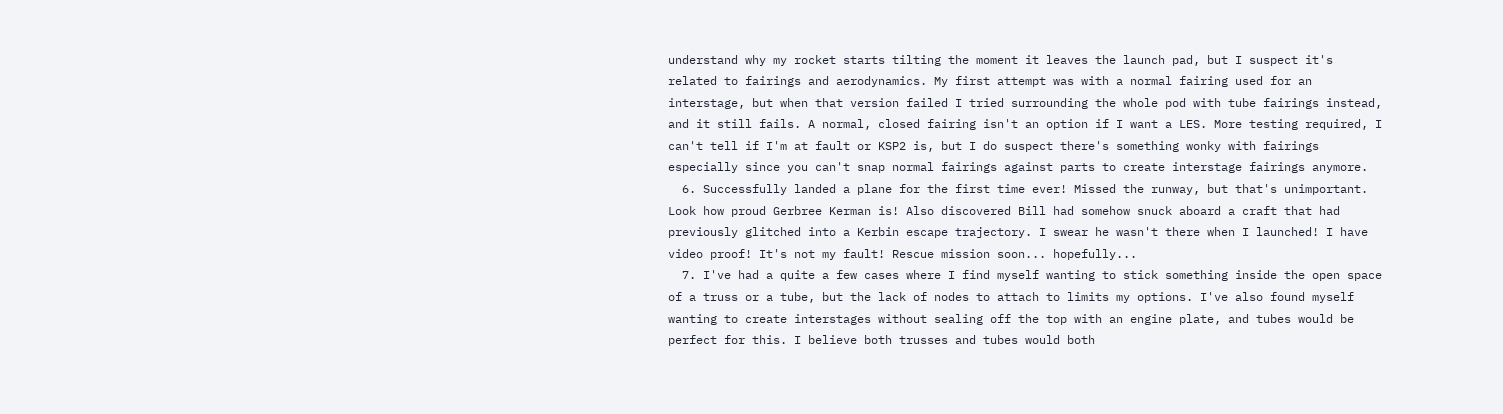understand why my rocket starts tilting the moment it leaves the launch pad, but I suspect it's related to fairings and aerodynamics. My first attempt was with a normal fairing used for an interstage, but when that version failed I tried surrounding the whole pod with tube fairings instead, and it still fails. A normal, closed fairing isn't an option if I want a LES. More testing required, I can't tell if I'm at fault or KSP2 is, but I do suspect there's something wonky with fairings especially since you can't snap normal fairings against parts to create interstage fairings anymore.
  6. Successfully landed a plane for the first time ever! Missed the runway, but that's unimportant. Look how proud Gerbree Kerman is! Also discovered Bill had somehow snuck aboard a craft that had previously glitched into a Kerbin escape trajectory. I swear he wasn't there when I launched! I have video proof! It's not my fault! Rescue mission soon... hopefully...
  7. I've had a quite a few cases where I find myself wanting to stick something inside the open space of a truss or a tube, but the lack of nodes to attach to limits my options. I've also found myself wanting to create interstages without sealing off the top with an engine plate, and tubes would be perfect for this. I believe both trusses and tubes would both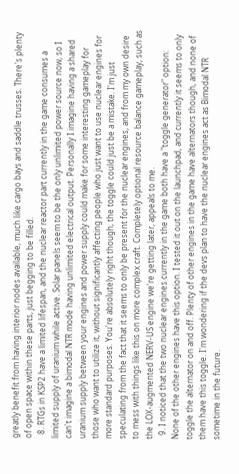greatly benefit from having interior nodes available, much like cargo bays and saddle trusses. There's plenty of open space within these parts, just begging to be filled.
  8. RTGs in KSP2 have a limited lifespan, and the nuclear reactor part currently in the game consumes a limited supply of uranium while active. Solar panels seem to be the only unlimited power source now, so I can't imagine a bimodal NTR mode having unlimited electrical output. Personally I imagine having a shared uranium supply between your engines and power supply could make for some interesting gameplay for those who want to utilize it, without significantly affecting people who just want to use nuclear engines for more standard purposes. You're absolutely right though, the toggle could just be a mistake. I'm just speculating from the fact that it seems to only be present for the nuclear engines, and from my own desire to mess with things like this on more complex craft. Completely optional resource balance gameplay, such as the LOX-augmented NERV-US engine we're getting later, appeals to me.
  9. I noticed that the two nuclear engines currently in the game both have a "toggle generator" option: None of the other engines have this option. I tested it out on the launchpad, and currently it seems to only toggle the alternator on and off. Plenty of other engines in the game have alternators though, and none of them have this toggle. I'm wondering if the devs plan to have the nuclear engines act as Bimodal NTR sometime in the future.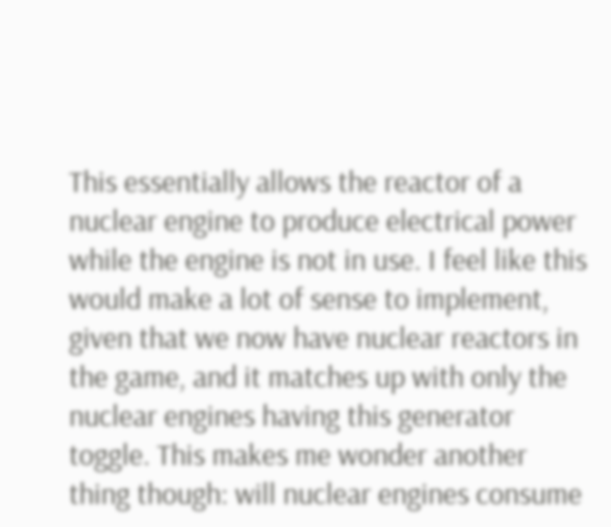This essentially allows the reactor of a nuclear engine to produce electrical power while the engine is not in use. I feel like this would make a lot of sense to implement, given that we now have nuclear reactors in the game, and it matches up with only the nuclear engines having this generator toggle. This makes me wonder another thing though: will nuclear engines consume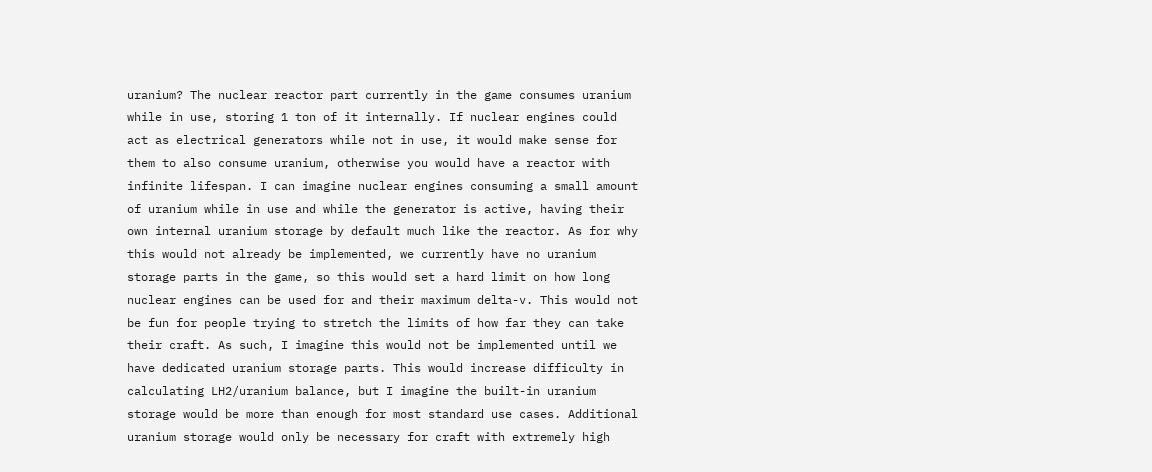uranium? The nuclear reactor part currently in the game consumes uranium while in use, storing 1 ton of it internally. If nuclear engines could act as electrical generators while not in use, it would make sense for them to also consume uranium, otherwise you would have a reactor with infinite lifespan. I can imagine nuclear engines consuming a small amount of uranium while in use and while the generator is active, having their own internal uranium storage by default much like the reactor. As for why this would not already be implemented, we currently have no uranium storage parts in the game, so this would set a hard limit on how long nuclear engines can be used for and their maximum delta-v. This would not be fun for people trying to stretch the limits of how far they can take their craft. As such, I imagine this would not be implemented until we have dedicated uranium storage parts. This would increase difficulty in calculating LH2/uranium balance, but I imagine the built-in uranium storage would be more than enough for most standard use cases. Additional uranium storage would only be necessary for craft with extremely high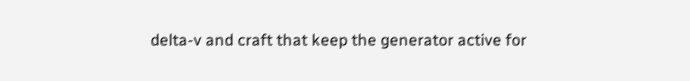delta-v and craft that keep the generator active for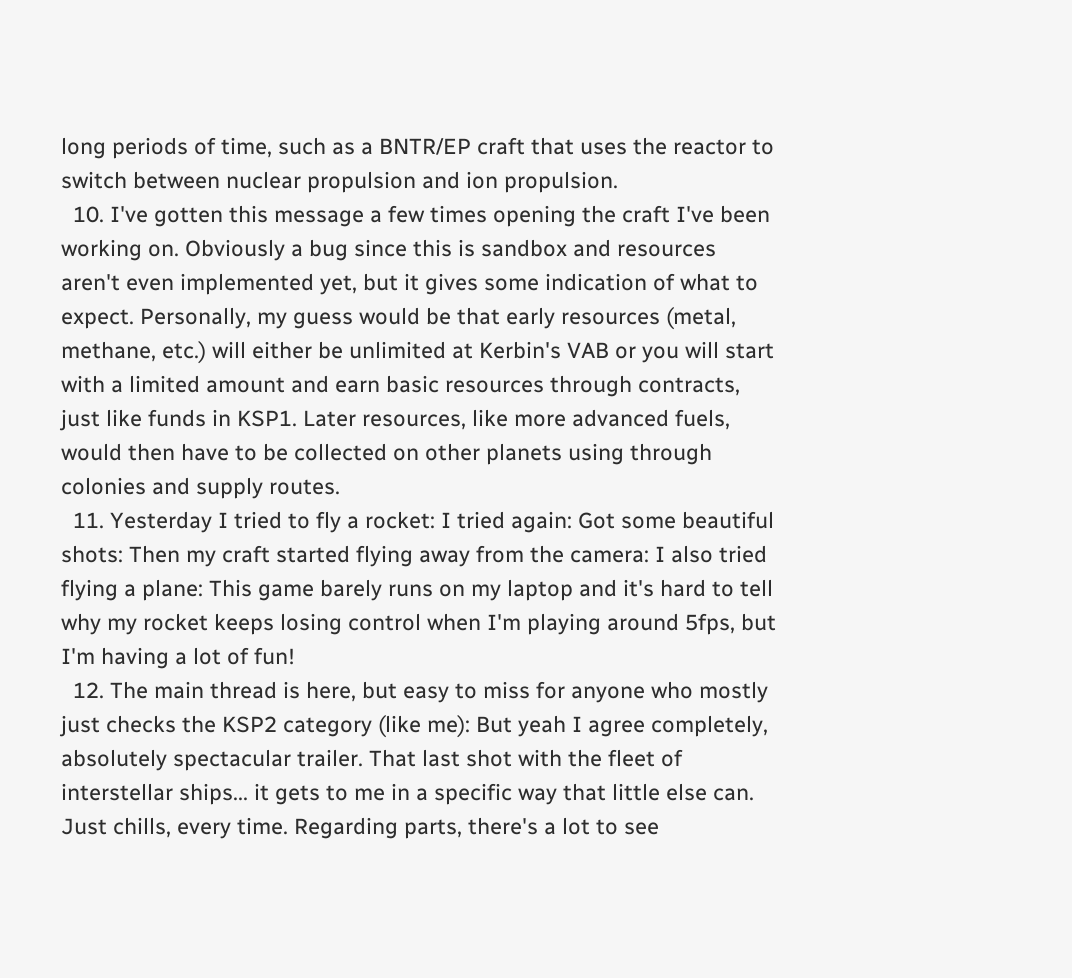long periods of time, such as a BNTR/EP craft that uses the reactor to switch between nuclear propulsion and ion propulsion.
  10. I've gotten this message a few times opening the craft I've been working on. Obviously a bug since this is sandbox and resources aren't even implemented yet, but it gives some indication of what to expect. Personally, my guess would be that early resources (metal, methane, etc.) will either be unlimited at Kerbin's VAB or you will start with a limited amount and earn basic resources through contracts, just like funds in KSP1. Later resources, like more advanced fuels, would then have to be collected on other planets using through colonies and supply routes.
  11. Yesterday I tried to fly a rocket: I tried again: Got some beautiful shots: Then my craft started flying away from the camera: I also tried flying a plane: This game barely runs on my laptop and it's hard to tell why my rocket keeps losing control when I'm playing around 5fps, but I'm having a lot of fun!
  12. The main thread is here, but easy to miss for anyone who mostly just checks the KSP2 category (like me): But yeah I agree completely, absolutely spectacular trailer. That last shot with the fleet of interstellar ships... it gets to me in a specific way that little else can. Just chills, every time. Regarding parts, there's a lot to see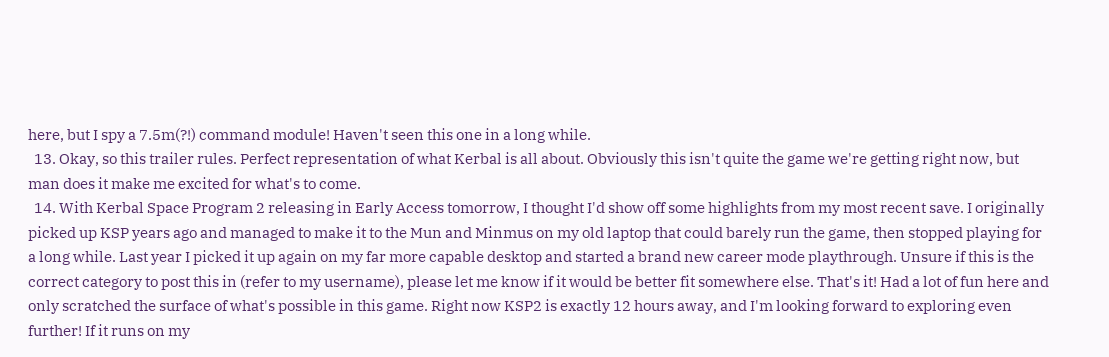here, but I spy a 7.5m(?!) command module! Haven't seen this one in a long while.
  13. Okay, so this trailer rules. Perfect representation of what Kerbal is all about. Obviously this isn't quite the game we're getting right now, but man does it make me excited for what's to come.
  14. With Kerbal Space Program 2 releasing in Early Access tomorrow, I thought I'd show off some highlights from my most recent save. I originally picked up KSP years ago and managed to make it to the Mun and Minmus on my old laptop that could barely run the game, then stopped playing for a long while. Last year I picked it up again on my far more capable desktop and started a brand new career mode playthrough. Unsure if this is the correct category to post this in (refer to my username), please let me know if it would be better fit somewhere else. That's it! Had a lot of fun here and only scratched the surface of what's possible in this game. Right now KSP2 is exactly 12 hours away, and I'm looking forward to exploring even further! If it runs on my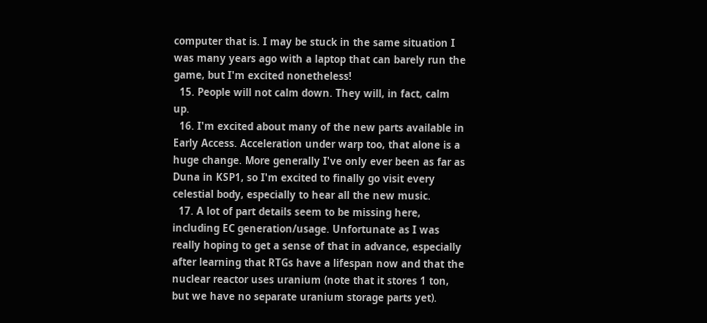computer that is. I may be stuck in the same situation I was many years ago with a laptop that can barely run the game, but I'm excited nonetheless!
  15. People will not calm down. They will, in fact, calm up.
  16. I'm excited about many of the new parts available in Early Access. Acceleration under warp too, that alone is a huge change. More generally I've only ever been as far as Duna in KSP1, so I'm excited to finally go visit every celestial body, especially to hear all the new music.
  17. A lot of part details seem to be missing here, including EC generation/usage. Unfortunate as I was really hoping to get a sense of that in advance, especially after learning that RTGs have a lifespan now and that the nuclear reactor uses uranium (note that it stores 1 ton, but we have no separate uranium storage parts yet).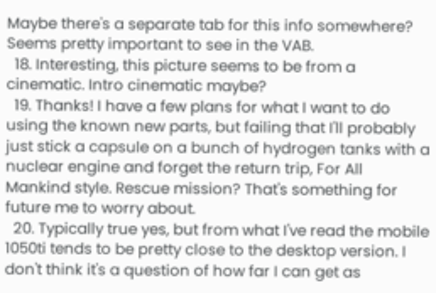Maybe there's a separate tab for this info somewhere? Seems pretty important to see in the VAB.
  18. Interesting, this picture seems to be from a cinematic. Intro cinematic maybe?
  19. Thanks! I have a few plans for what I want to do using the known new parts, but failing that I'll probably just stick a capsule on a bunch of hydrogen tanks with a nuclear engine and forget the return trip, For All Mankind style. Rescue mission? That's something for future me to worry about.
  20. Typically true yes, but from what I've read the mobile 1050ti tends to be pretty close to the desktop version. I don't think it's a question of how far I can get as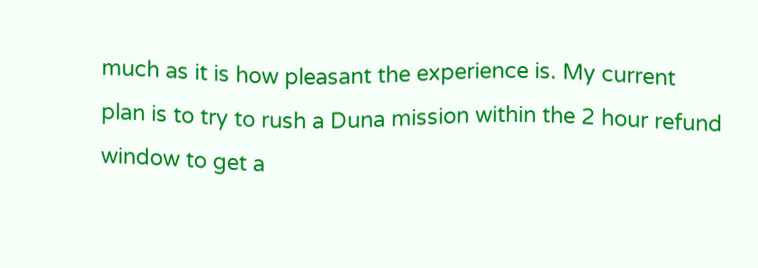much as it is how pleasant the experience is. My current plan is to try to rush a Duna mission within the 2 hour refund window to get a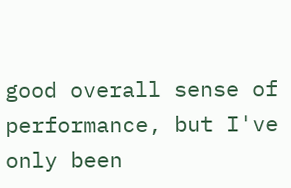good overall sense of performance, but I've only been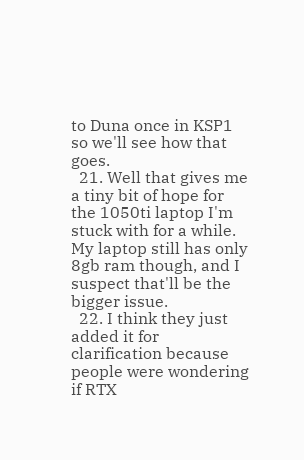to Duna once in KSP1 so we'll see how that goes.
  21. Well that gives me a tiny bit of hope for the 1050ti laptop I'm stuck with for a while. My laptop still has only 8gb ram though, and I suspect that'll be the bigger issue.
  22. I think they just added it for clarification because people were wondering if RTX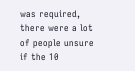was required, there were a lot of people unsure if the 10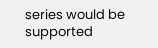series would be supported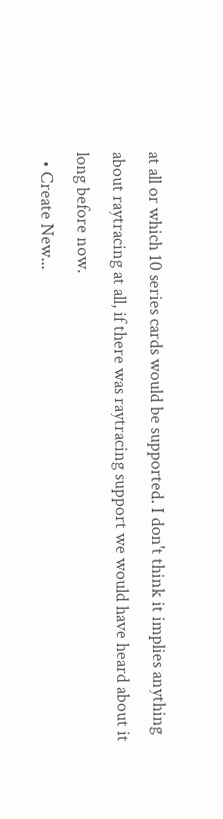at all or which 10 series cards would be supported. I don't think it implies anything about raytracing at all, if there was raytracing support we would have heard about it long before now.
  • Create New...